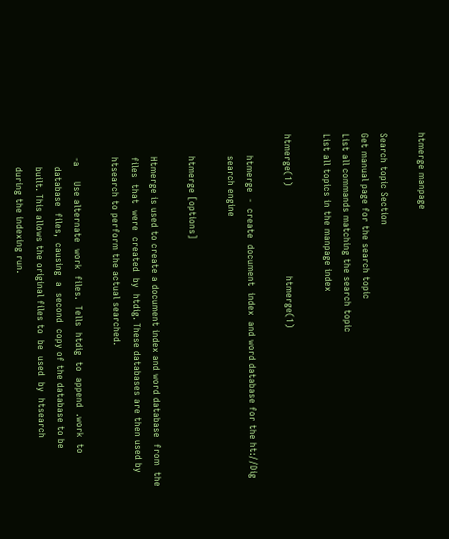htmerge manpage

Search topic Section
Get manual page for the search topic
List all commands matching the search topic
List all topics in the manpage index

htmerge(1)                              htmerge(1)

       htmerge  -  create  document  index  and word database for the ht://Dig
       search engine

       htmerge [options]

       Htmerge is used to create a document index and word database  from  the
       files  that  were  created  by  htdig. These databases are then used by
       htsearch to perform the actual searched.

       -a     Use alternate  work  files.  Tells  htdig  to  append  .work  to
          database  files,  causing  a  second  copy of the database to be
          built. This allows the original files to  be  used  by  htsearch
          during the indexing run.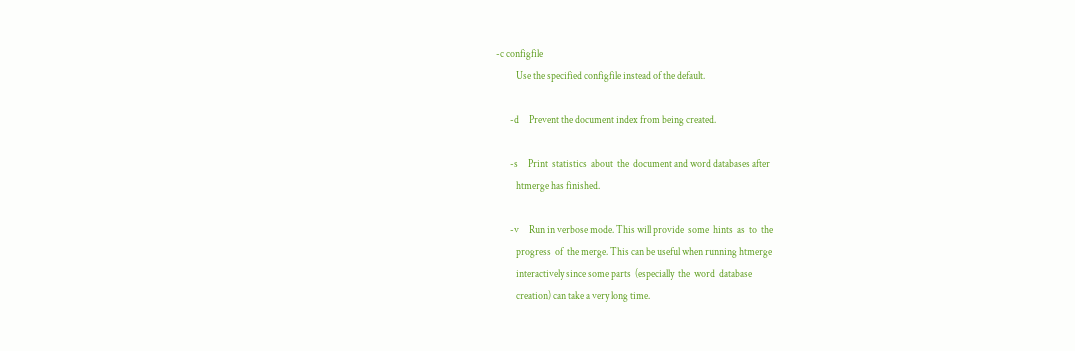-c configfile
          Use the specified configfile instead of the default.

       -d     Prevent the document index from being created.

       -s     Print  statistics  about  the  document and word databases after
          htmerge has finished.

       -v     Run in verbose mode. This will provide  some  hints  as  to  the
          progress  of  the merge. This can be useful when running htmerge
          interactively since some parts  (especially  the  word  database
          creation) can take a very long time.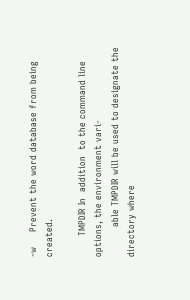-w     Prevent the word database from being created.

       TMPDIR In  addition  to the command line options, the environment vari-
          able TMPDIR will be used to designate the directory where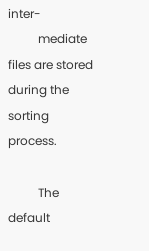inter-
          mediate files are stored during the sorting process.

          The default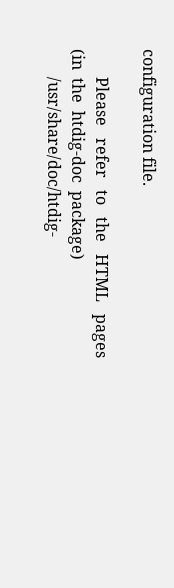configuration file.

       Please   refer   to   the   HTML   pages  (in  the  htdig-doc  package)
       /usr/share/doc/htdig-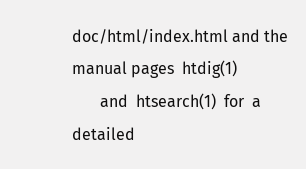doc/html/index.html and the manual pages  htdig(1)
       and  htsearch(1)  for  a  detailed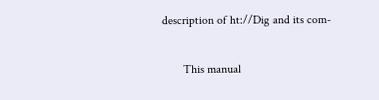description of ht://Dig and its com-

       This manual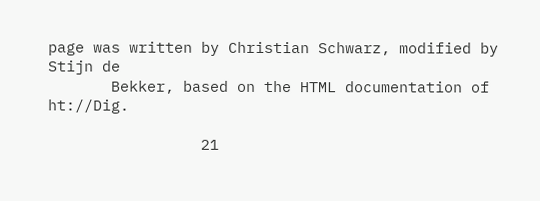page was written by Christian Schwarz, modified by Stijn de
       Bekker, based on the HTML documentation of ht://Dig.

                 21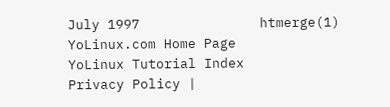July 1997               htmerge(1)
YoLinux.com Home Page
YoLinux Tutorial Index
Privacy Policy |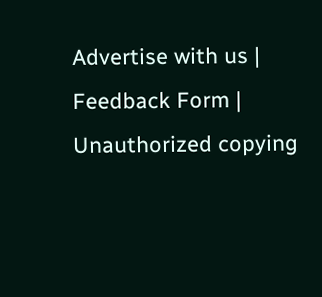Advertise with us | Feedback Form |
Unauthorized copying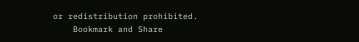or redistribution prohibited.
    Bookmark and Share